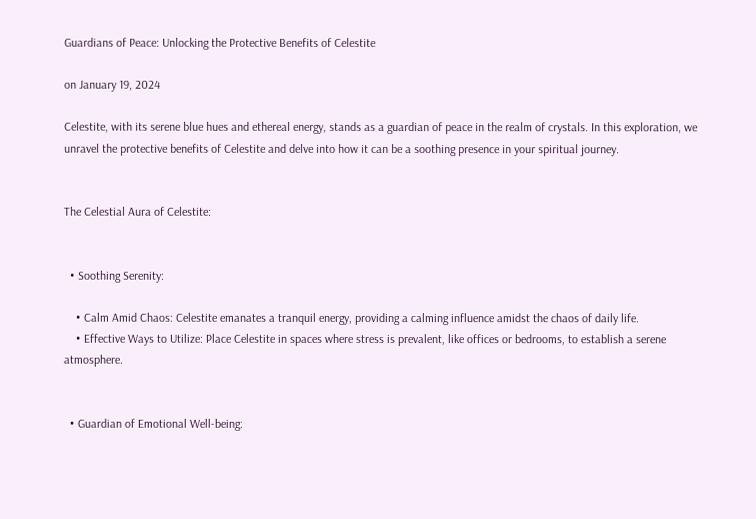Guardians of Peace: Unlocking the Protective Benefits of Celestite

on January 19, 2024

Celestite, with its serene blue hues and ethereal energy, stands as a guardian of peace in the realm of crystals. In this exploration, we unravel the protective benefits of Celestite and delve into how it can be a soothing presence in your spiritual journey.


The Celestial Aura of Celestite:


  • Soothing Serenity:

    • Calm Amid Chaos: Celestite emanates a tranquil energy, providing a calming influence amidst the chaos of daily life.
    • Effective Ways to Utilize: Place Celestite in spaces where stress is prevalent, like offices or bedrooms, to establish a serene atmosphere.


  • Guardian of Emotional Well-being: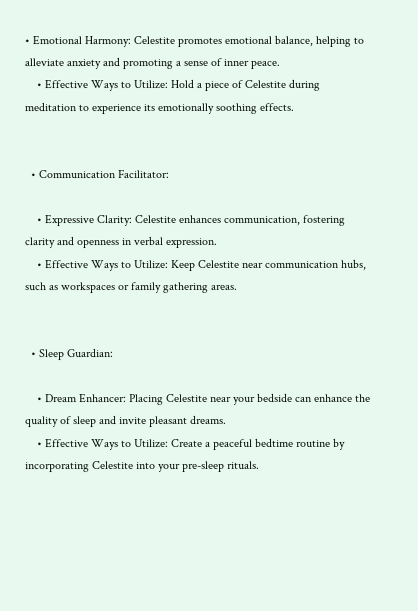• Emotional Harmony: Celestite promotes emotional balance, helping to alleviate anxiety and promoting a sense of inner peace.
    • Effective Ways to Utilize: Hold a piece of Celestite during meditation to experience its emotionally soothing effects.


  • Communication Facilitator:

    • Expressive Clarity: Celestite enhances communication, fostering clarity and openness in verbal expression.
    • Effective Ways to Utilize: Keep Celestite near communication hubs, such as workspaces or family gathering areas.


  • Sleep Guardian:

    • Dream Enhancer: Placing Celestite near your bedside can enhance the quality of sleep and invite pleasant dreams.
    • Effective Ways to Utilize: Create a peaceful bedtime routine by incorporating Celestite into your pre-sleep rituals.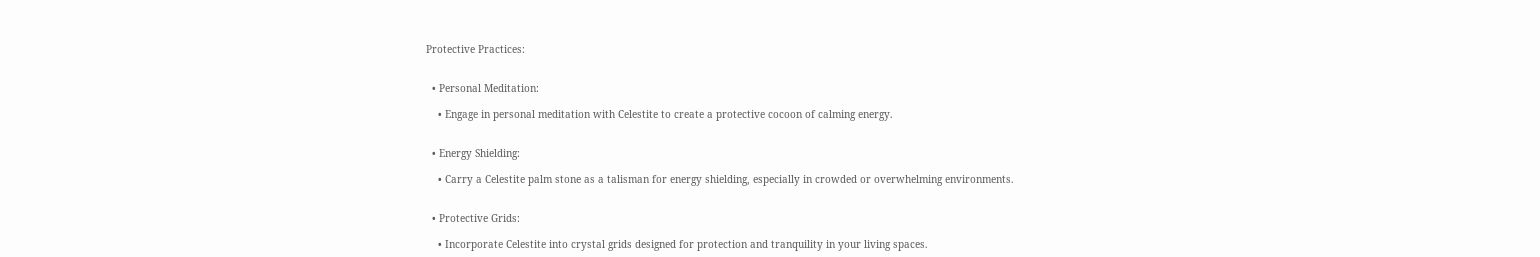Protective Practices:


  • Personal Meditation:

    • Engage in personal meditation with Celestite to create a protective cocoon of calming energy.


  • Energy Shielding:

    • Carry a Celestite palm stone as a talisman for energy shielding, especially in crowded or overwhelming environments.


  • Protective Grids:

    • Incorporate Celestite into crystal grids designed for protection and tranquility in your living spaces.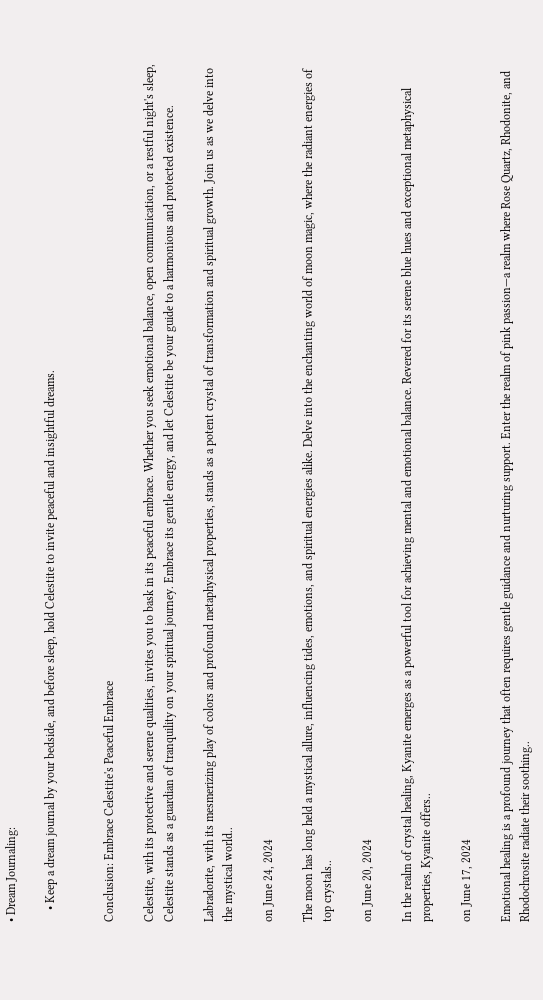• Dream Journaling:

    • Keep a dream journal by your bedside, and before sleep, hold Celestite to invite peaceful and insightful dreams.


Conclusion: Embrace Celestite's Peaceful Embrace

Celestite, with its protective and serene qualities, invites you to bask in its peaceful embrace. Whether you seek emotional balance, open communication, or a restful night's sleep, Celestite stands as a guardian of tranquility on your spiritual journey. Embrace its gentle energy, and let Celestite be your guide to a harmonious and protected existence.

Labradorite, with its mesmerizing play of colors and profound metaphysical properties, stands as a potent crystal of transformation and spiritual growth. Join us as we delve into the mystical world..

on June 24, 2024

The moon has long held a mystical allure, influencing tides, emotions, and spiritual energies alike. Delve into the enchanting world of moon magic, where the radiant energies of top crystals..

on June 20, 2024

In the realm of crystal healing, Kyanite emerges as a powerful tool for achieving mental and emotional balance. Revered for its serene blue hues and exceptional metaphysical properties, Kyanite offers..

on June 17, 2024

Emotional healing is a profound journey that often requires gentle guidance and nurturing support. Enter the realm of pink passion—a realm where Rose Quartz, Rhodonite, and Rhodochrosite radiate their soothing..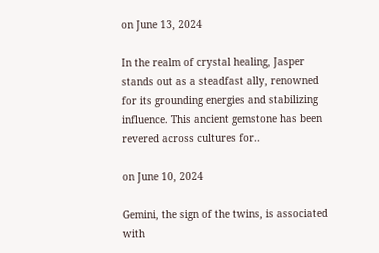on June 13, 2024

In the realm of crystal healing, Jasper stands out as a steadfast ally, renowned for its grounding energies and stabilizing influence. This ancient gemstone has been revered across cultures for..

on June 10, 2024

Gemini, the sign of the twins, is associated with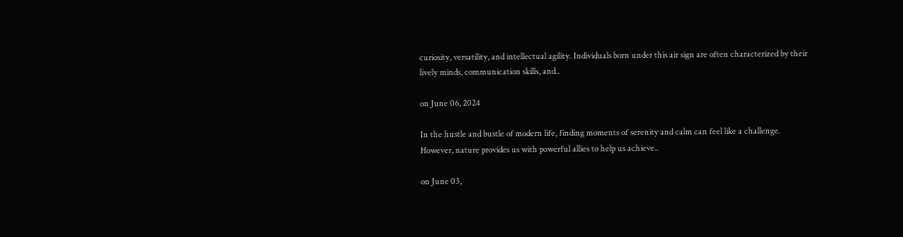curiosity, versatility, and intellectual agility. Individuals born under this air sign are often characterized by their lively minds, communication skills, and..

on June 06, 2024

In the hustle and bustle of modern life, finding moments of serenity and calm can feel like a challenge. However, nature provides us with powerful allies to help us achieve..

on June 03,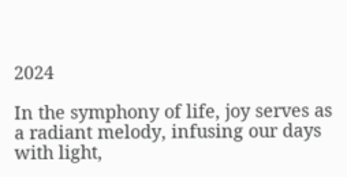2024

In the symphony of life, joy serves as a radiant melody, infusing our days with light,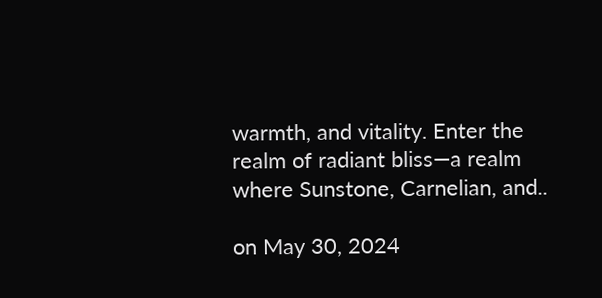warmth, and vitality. Enter the realm of radiant bliss—a realm where Sunstone, Carnelian, and..

on May 30, 2024